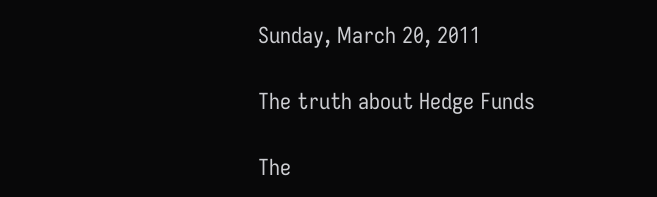Sunday, March 20, 2011

The truth about Hedge Funds

The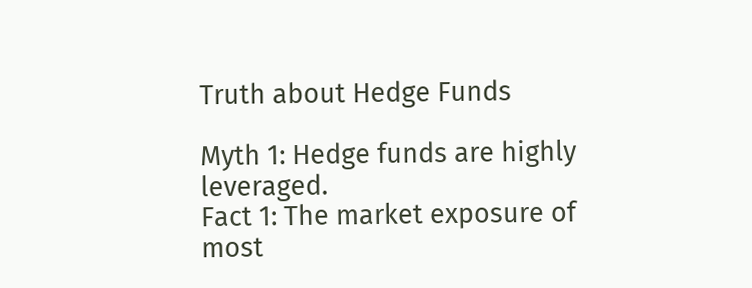Truth about Hedge Funds

Myth 1: Hedge funds are highly leveraged.
Fact 1: The market exposure of most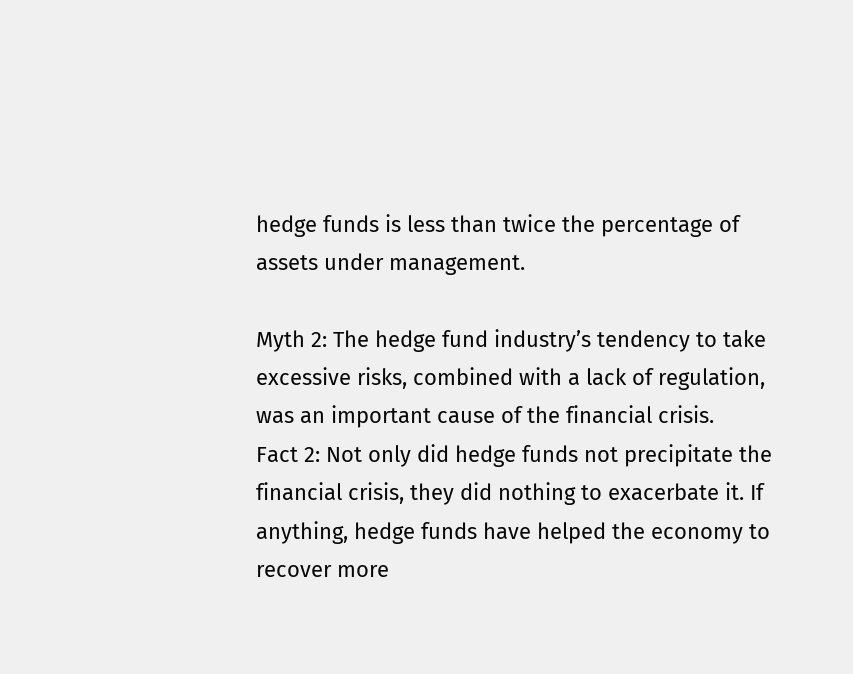hedge funds is less than twice the percentage of assets under management.

Myth 2: The hedge fund industry’s tendency to take excessive risks, combined with a lack of regulation, was an important cause of the financial crisis.
Fact 2: Not only did hedge funds not precipitate the financial crisis, they did nothing to exacerbate it. If anything, hedge funds have helped the economy to recover more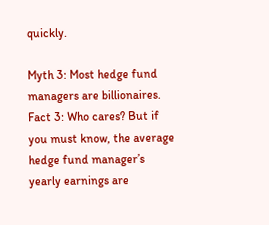quickly.

Myth 3: Most hedge fund managers are billionaires.
Fact 3: Who cares? But if you must know, the average hedge fund manager’s yearly earnings are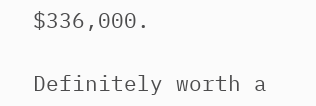$336,000.

Definitely worth a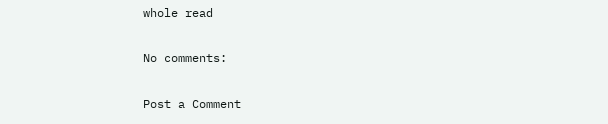whole read

No comments:

Post a Comment